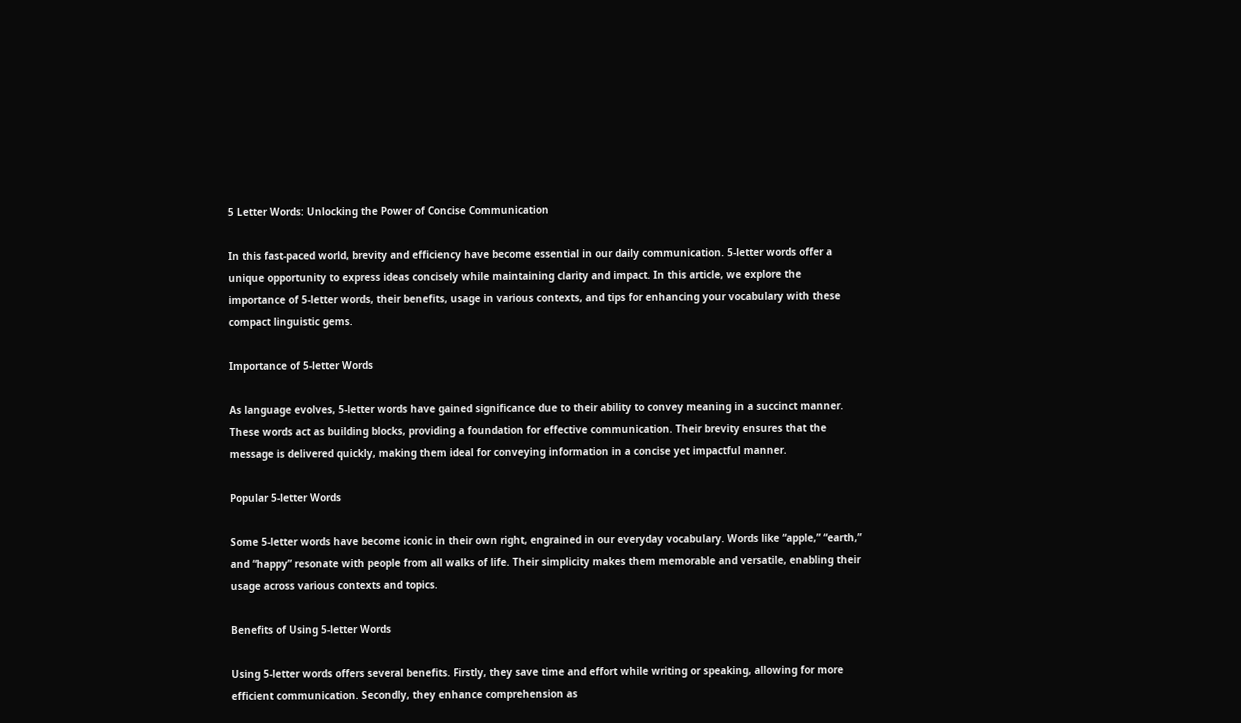5 Letter Words: Unlocking the Power of Concise Communication

In this fast-paced world, brevity and efficiency have become essential in our daily communication. 5-letter words offer a unique opportunity to express ideas concisely while maintaining clarity and impact. In this article, we explore the importance of 5-letter words, their benefits, usage in various contexts, and tips for enhancing your vocabulary with these compact linguistic gems.

Importance of 5-letter Words

As language evolves, 5-letter words have gained significance due to their ability to convey meaning in a succinct manner. These words act as building blocks, providing a foundation for effective communication. Their brevity ensures that the message is delivered quickly, making them ideal for conveying information in a concise yet impactful manner.

Popular 5-letter Words

Some 5-letter words have become iconic in their own right, engrained in our everyday vocabulary. Words like “apple,” “earth,” and “happy” resonate with people from all walks of life. Their simplicity makes them memorable and versatile, enabling their usage across various contexts and topics.

Benefits of Using 5-letter Words

Using 5-letter words offers several benefits. Firstly, they save time and effort while writing or speaking, allowing for more efficient communication. Secondly, they enhance comprehension as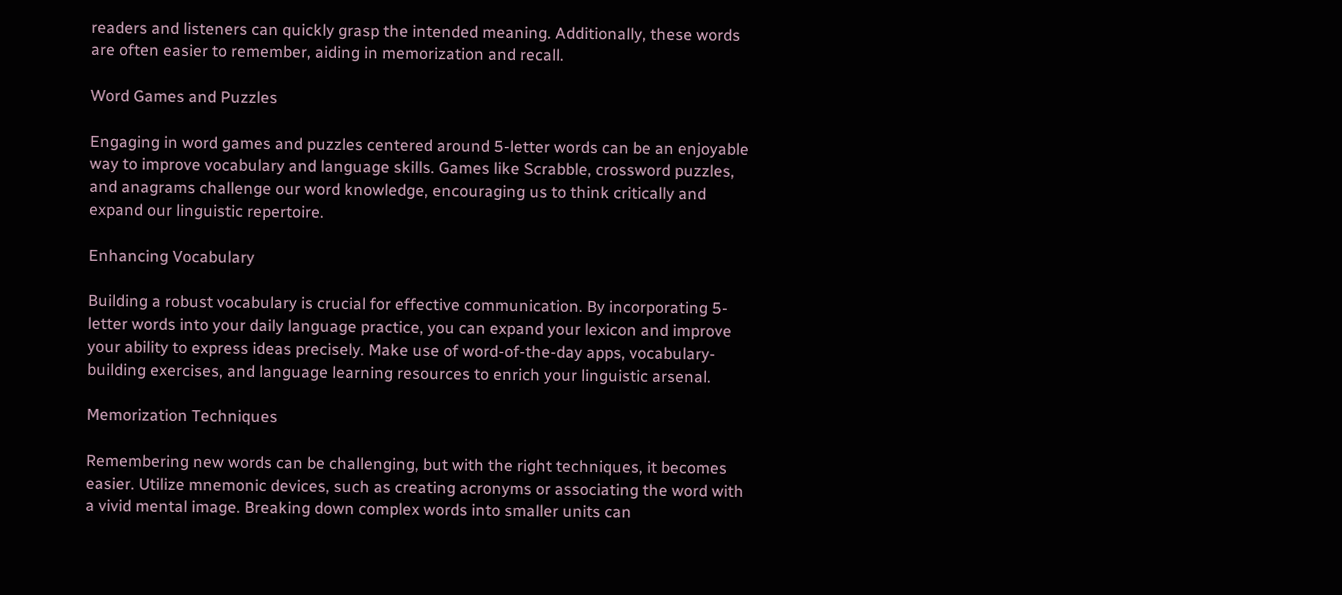readers and listeners can quickly grasp the intended meaning. Additionally, these words are often easier to remember, aiding in memorization and recall.

Word Games and Puzzles

Engaging in word games and puzzles centered around 5-letter words can be an enjoyable way to improve vocabulary and language skills. Games like Scrabble, crossword puzzles, and anagrams challenge our word knowledge, encouraging us to think critically and expand our linguistic repertoire.

Enhancing Vocabulary

Building a robust vocabulary is crucial for effective communication. By incorporating 5-letter words into your daily language practice, you can expand your lexicon and improve your ability to express ideas precisely. Make use of word-of-the-day apps, vocabulary-building exercises, and language learning resources to enrich your linguistic arsenal.

Memorization Techniques

Remembering new words can be challenging, but with the right techniques, it becomes easier. Utilize mnemonic devices, such as creating acronyms or associating the word with a vivid mental image. Breaking down complex words into smaller units can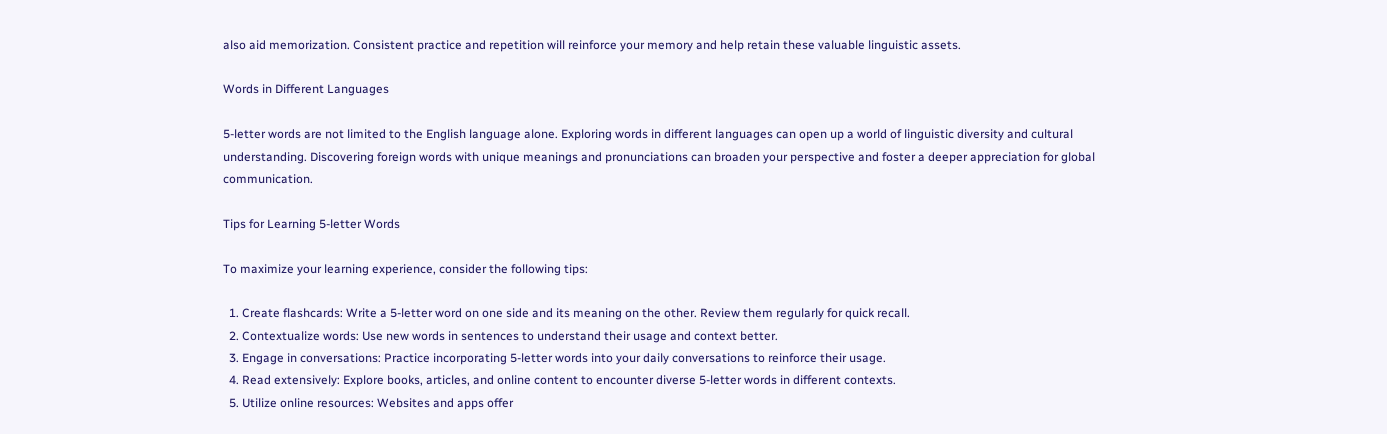also aid memorization. Consistent practice and repetition will reinforce your memory and help retain these valuable linguistic assets.

Words in Different Languages

5-letter words are not limited to the English language alone. Exploring words in different languages can open up a world of linguistic diversity and cultural understanding. Discovering foreign words with unique meanings and pronunciations can broaden your perspective and foster a deeper appreciation for global communication.

Tips for Learning 5-letter Words

To maximize your learning experience, consider the following tips:

  1. Create flashcards: Write a 5-letter word on one side and its meaning on the other. Review them regularly for quick recall.
  2. Contextualize words: Use new words in sentences to understand their usage and context better.
  3. Engage in conversations: Practice incorporating 5-letter words into your daily conversations to reinforce their usage.
  4. Read extensively: Explore books, articles, and online content to encounter diverse 5-letter words in different contexts.
  5. Utilize online resources: Websites and apps offer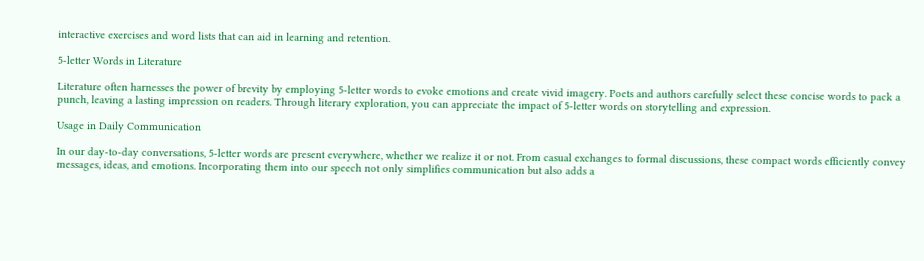interactive exercises and word lists that can aid in learning and retention.

5-letter Words in Literature

Literature often harnesses the power of brevity by employing 5-letter words to evoke emotions and create vivid imagery. Poets and authors carefully select these concise words to pack a punch, leaving a lasting impression on readers. Through literary exploration, you can appreciate the impact of 5-letter words on storytelling and expression.

Usage in Daily Communication

In our day-to-day conversations, 5-letter words are present everywhere, whether we realize it or not. From casual exchanges to formal discussions, these compact words efficiently convey messages, ideas, and emotions. Incorporating them into our speech not only simplifies communication but also adds a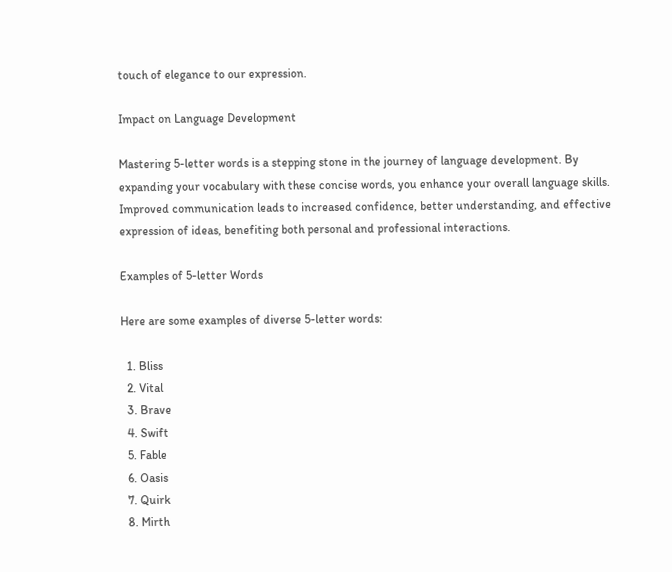touch of elegance to our expression.

Impact on Language Development

Mastering 5-letter words is a stepping stone in the journey of language development. By expanding your vocabulary with these concise words, you enhance your overall language skills. Improved communication leads to increased confidence, better understanding, and effective expression of ideas, benefiting both personal and professional interactions.

Examples of 5-letter Words

Here are some examples of diverse 5-letter words:

  1. Bliss
  2. Vital
  3. Brave
  4. Swift
  5. Fable
  6. Oasis
  7. Quirk
  8. Mirth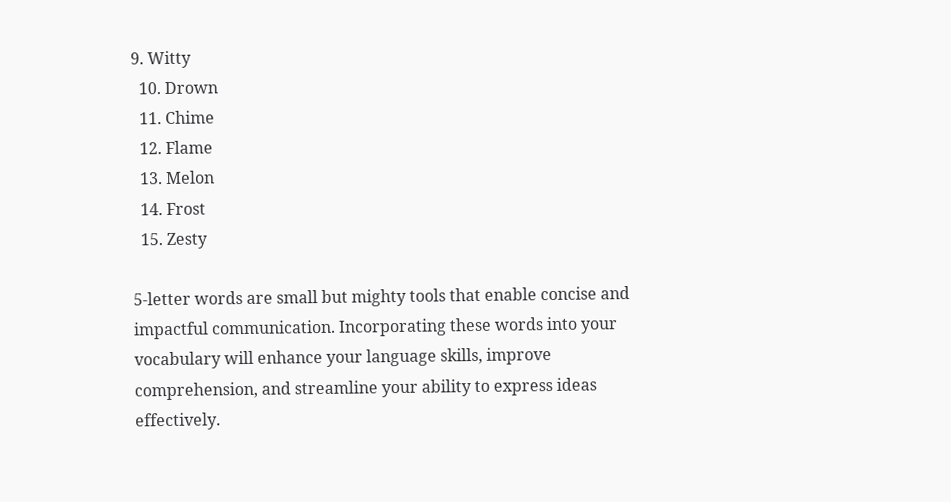9. Witty
  10. Drown
  11. Chime
  12. Flame
  13. Melon
  14. Frost
  15. Zesty

5-letter words are small but mighty tools that enable concise and impactful communication. Incorporating these words into your vocabulary will enhance your language skills, improve comprehension, and streamline your ability to express ideas effectively.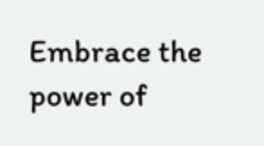Embrace the power of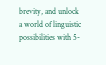brevity, and unlock a world of linguistic possibilities with 5-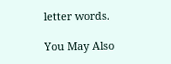letter words.

You May Also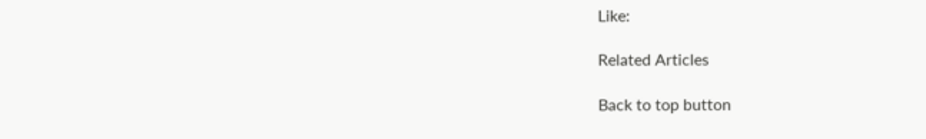Like:

Related Articles

Back to top button